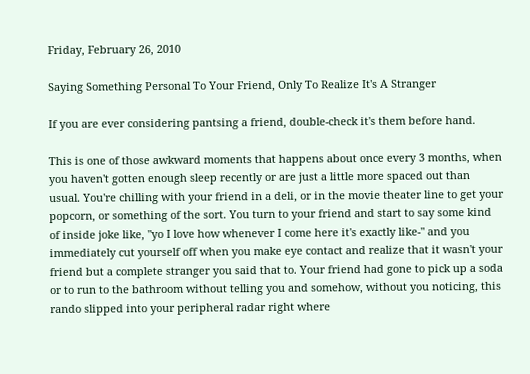Friday, February 26, 2010

Saying Something Personal To Your Friend, Only To Realize It's A Stranger

If you are ever considering pantsing a friend, double-check it's them before hand.

This is one of those awkward moments that happens about once every 3 months, when you haven't gotten enough sleep recently or are just a little more spaced out than usual. You're chilling with your friend in a deli, or in the movie theater line to get your popcorn, or something of the sort. You turn to your friend and start to say some kind of inside joke like, "yo I love how whenever I come here it's exactly like-" and you immediately cut yourself off when you make eye contact and realize that it wasn't your friend but a complete stranger you said that to. Your friend had gone to pick up a soda or to run to the bathroom without telling you and somehow, without you noticing, this rando slipped into your peripheral radar right where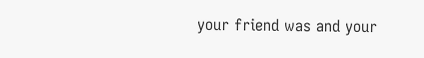your friend was and your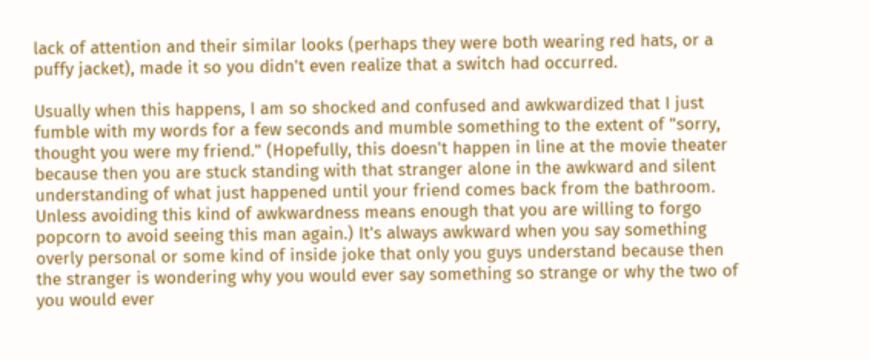lack of attention and their similar looks (perhaps they were both wearing red hats, or a puffy jacket), made it so you didn't even realize that a switch had occurred.

Usually when this happens, I am so shocked and confused and awkwardized that I just fumble with my words for a few seconds and mumble something to the extent of "sorry, thought you were my friend." (Hopefully, this doesn't happen in line at the movie theater because then you are stuck standing with that stranger alone in the awkward and silent understanding of what just happened until your friend comes back from the bathroom. Unless avoiding this kind of awkwardness means enough that you are willing to forgo popcorn to avoid seeing this man again.) It's always awkward when you say something overly personal or some kind of inside joke that only you guys understand because then the stranger is wondering why you would ever say something so strange or why the two of you would ever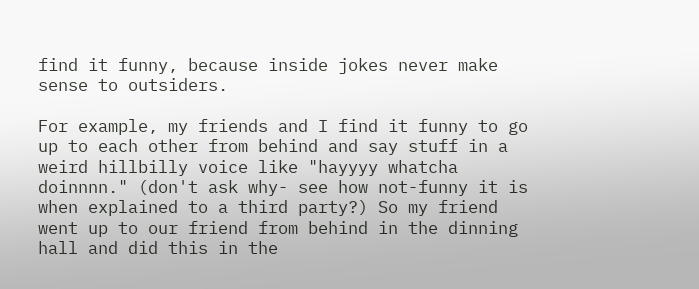find it funny, because inside jokes never make sense to outsiders.

For example, my friends and I find it funny to go up to each other from behind and say stuff in a weird hillbilly voice like "hayyyy whatcha doinnnn." (don't ask why- see how not-funny it is when explained to a third party?) So my friend went up to our friend from behind in the dinning hall and did this in the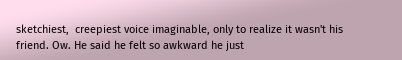sketchiest,  creepiest voice imaginable, only to realize it wasn't his friend. Ow. He said he felt so awkward he just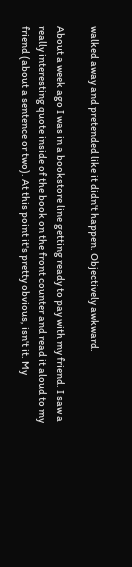walked away and pretended like it didn't happen. Objectively awkward.

About a week ago I was in a bookstore line getting ready to pay with my friend. I saw a really interesting quote inside of the book on the front counter and read it aloud to my friend (about a sentence or two). At this point it's pretty obvious, isn't it. My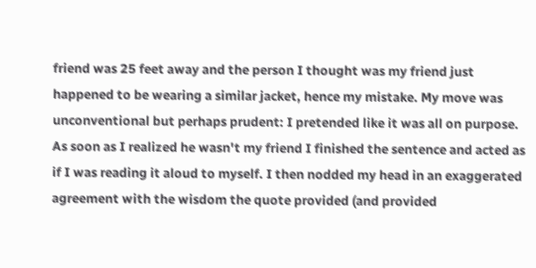friend was 25 feet away and the person I thought was my friend just happened to be wearing a similar jacket, hence my mistake. My move was unconventional but perhaps prudent: I pretended like it was all on purpose. As soon as I realized he wasn't my friend I finished the sentence and acted as if I was reading it aloud to myself. I then nodded my head in an exaggerated agreement with the wisdom the quote provided (and provided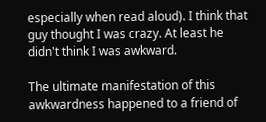especially when read aloud). I think that guy thought I was crazy. At least he didn't think I was awkward.

The ultimate manifestation of this awkwardness happened to a friend of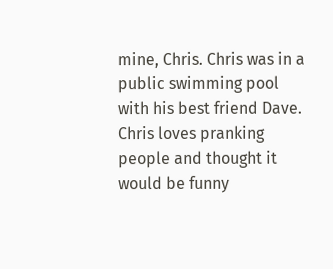mine, Chris. Chris was in a public swimming pool with his best friend Dave. Chris loves pranking people and thought it would be funny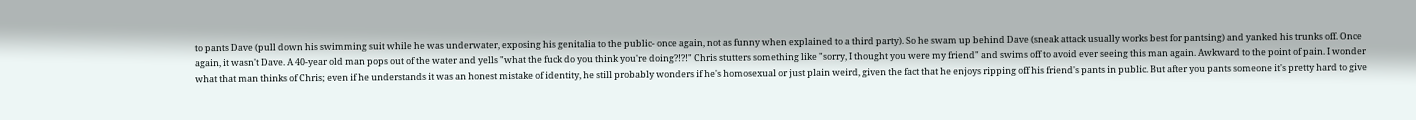to pants Dave (pull down his swimming suit while he was underwater, exposing his genitalia to the public- once again, not as funny when explained to a third party). So he swam up behind Dave (sneak attack usually works best for pantsing) and yanked his trunks off. Once again, it wasn't Dave. A 40-year old man pops out of the water and yells "what the fuck do you think you're doing?!?!" Chris stutters something like "sorry, I thought you were my friend" and swims off to avoid ever seeing this man again. Awkward to the point of pain. I wonder what that man thinks of Chris; even if he understands it was an honest mistake of identity, he still probably wonders if he's homosexual or just plain weird, given the fact that he enjoys ripping off his friend's pants in public. But after you pants someone it's pretty hard to give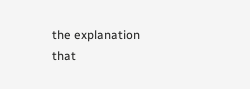the explanation that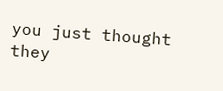you just thought they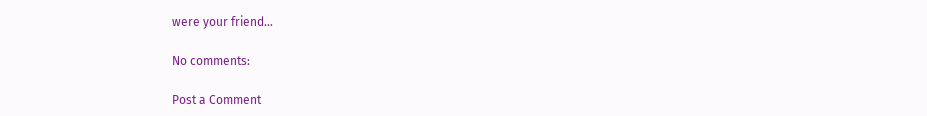were your friend...

No comments:

Post a Comment